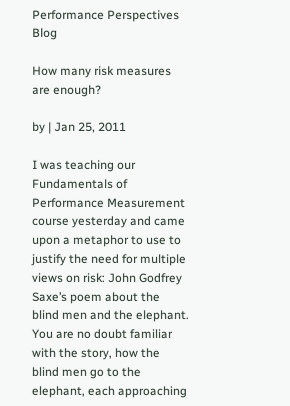Performance Perspectives Blog

How many risk measures are enough?

by | Jan 25, 2011

I was teaching our Fundamentals of Performance Measurement course yesterday and came upon a metaphor to use to justify the need for multiple views on risk: John Godfrey Saxe’s poem about the blind men and the elephant. You are no doubt familiar with the story, how the blind men go to the elephant, each approaching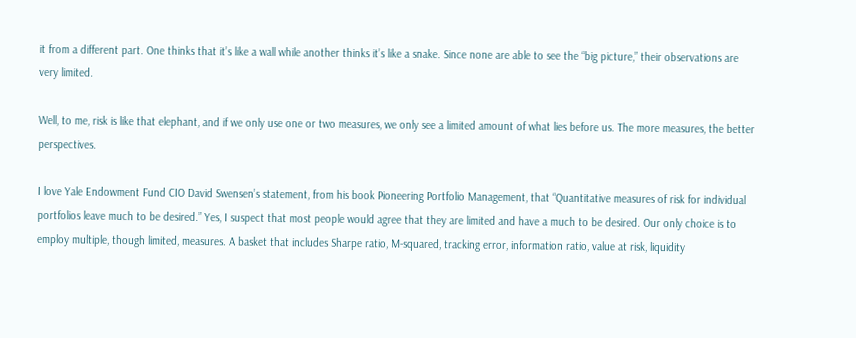it from a different part. One thinks that it’s like a wall while another thinks it’s like a snake. Since none are able to see the “big picture,” their observations are very limited.

Well, to me, risk is like that elephant, and if we only use one or two measures, we only see a limited amount of what lies before us. The more measures, the better perspectives.

I love Yale Endowment Fund CIO David Swensen’s statement, from his book Pioneering Portfolio Management, that “Quantitative measures of risk for individual portfolios leave much to be desired.” Yes, I suspect that most people would agree that they are limited and have a much to be desired. Our only choice is to employ multiple, though limited, measures. A basket that includes Sharpe ratio, M-squared, tracking error, information ratio, value at risk, liquidity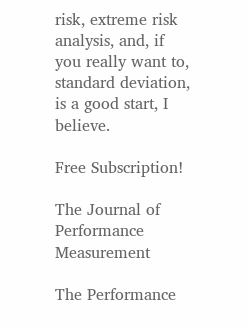risk, extreme risk analysis, and, if you really want to, standard deviation, is a good start, I believe.

Free Subscription!

The Journal of Performance Measurement

The Performance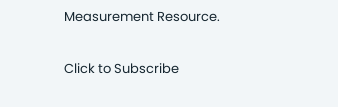Measurement Resource.

Click to Subscribe